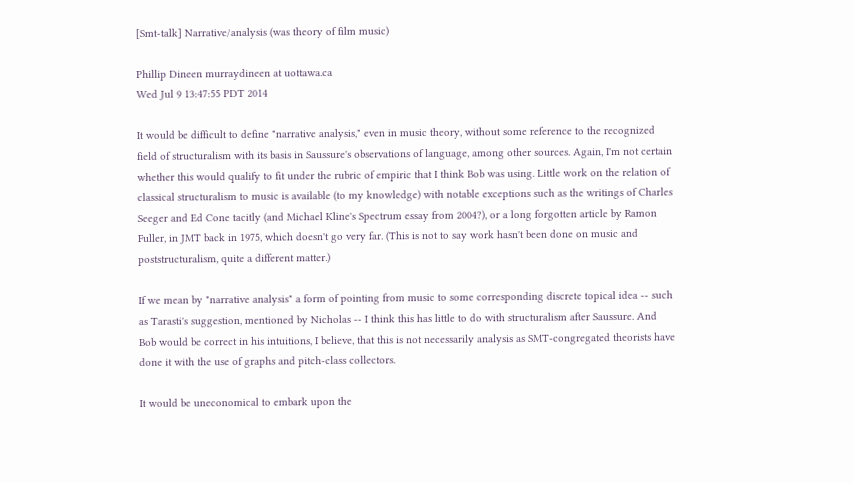[Smt-talk] Narrative/analysis (was theory of film music)

Phillip Dineen murraydineen at uottawa.ca
Wed Jul 9 13:47:55 PDT 2014

It would be difficult to define "narrative analysis," even in music theory, without some reference to the recognized field of structuralism with its basis in Saussure's observations of language, among other sources. Again, I'm not certain whether this would qualify to fit under the rubric of empiric that I think Bob was using. Little work on the relation of classical structuralism to music is available (to my knowledge) with notable exceptions such as the writings of Charles Seeger and Ed Cone tacitly (and Michael Kline's Spectrum essay from 2004?), or a long forgotten article by Ramon Fuller, in JMT back in 1975, which doesn't go very far. (This is not to say work hasn't been done on music and poststructuralism, quite a different matter.)

If we mean by "narrative analysis" a form of pointing from music to some corresponding discrete topical idea -- such as Tarasti's suggestion, mentioned by Nicholas -- I think this has little to do with structuralism after Saussure. And Bob would be correct in his intuitions, I believe, that this is not necessarily analysis as SMT-congregated theorists have done it with the use of graphs and pitch-class collectors.

It would be uneconomical to embark upon the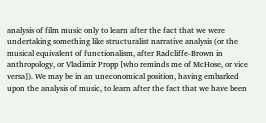analysis of film music only to learn after the fact that we were undertaking something like structuralist narrative analysis (or the musical equivalent of functionalism, after Radcliffe-Brown in anthropology, or Vladimir Propp [who reminds me of McHose, or vice versa]). We may be in an uneconomical position, having embarked upon the analysis of music, to learn after the fact that we have been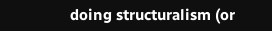doing structuralism (or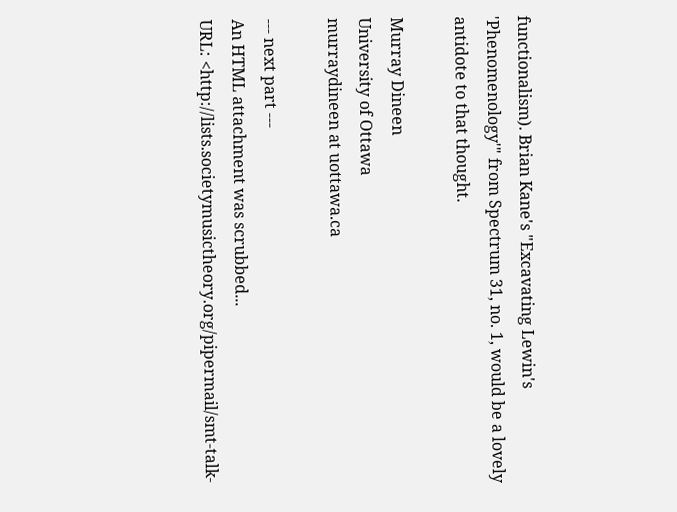functionalism). Brian Kane's "Excavating Lewin's 'Phenomenology'" from Spectrum 31, no. 1, would be a lovely antidote to that thought.

Murray Dineen
University of Ottawa
murraydineen at uottawa.ca

--- next part ---
An HTML attachment was scrubbed...
URL: <http://lists.societymusictheory.org/pipermail/smt-talk-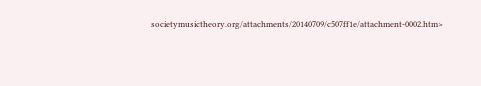societymusictheory.org/attachments/20140709/c507ff1e/attachment-0002.htm>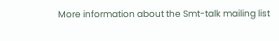More information about the Smt-talk mailing list